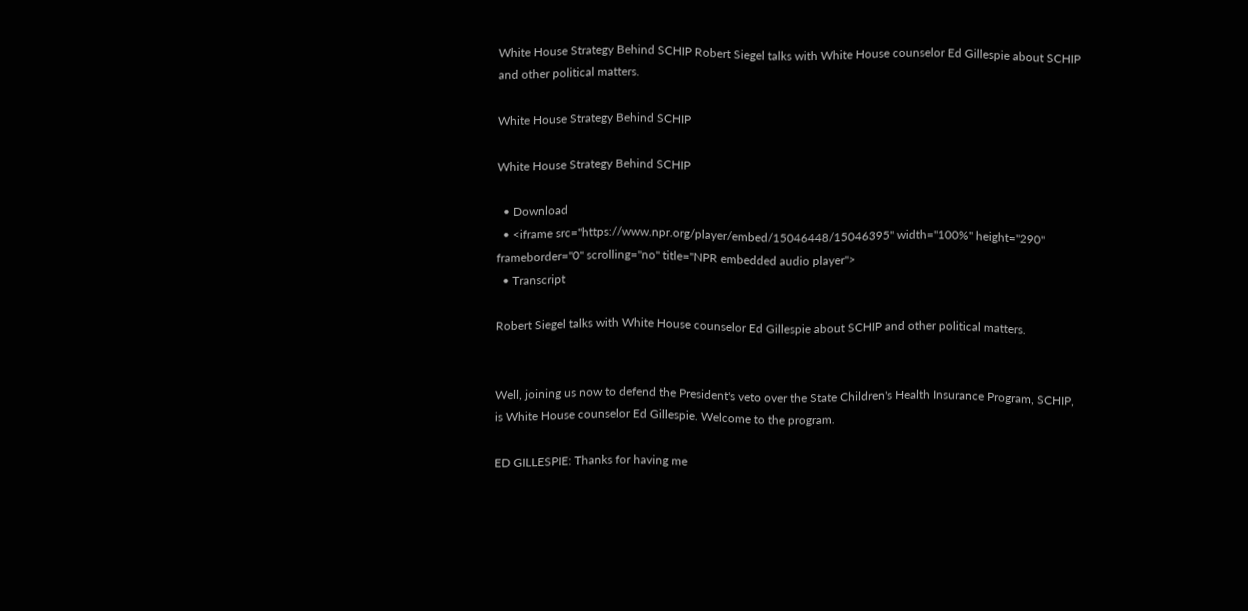White House Strategy Behind SCHIP Robert Siegel talks with White House counselor Ed Gillespie about SCHIP and other political matters.

White House Strategy Behind SCHIP

White House Strategy Behind SCHIP

  • Download
  • <iframe src="https://www.npr.org/player/embed/15046448/15046395" width="100%" height="290" frameborder="0" scrolling="no" title="NPR embedded audio player">
  • Transcript

Robert Siegel talks with White House counselor Ed Gillespie about SCHIP and other political matters.


Well, joining us now to defend the President's veto over the State Children's Health Insurance Program, SCHIP, is White House counselor Ed Gillespie. Welcome to the program.

ED GILLESPIE: Thanks for having me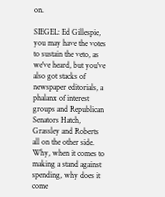on.

SIEGEL: Ed Gillespie, you may have the votes to sustain the veto, as we've heard, but you've also got stacks of newspaper editorials, a phalanx of interest groups and Republican Senators Hatch, Grassley and Roberts all on the other side. Why, when it comes to making a stand against spending, why does it come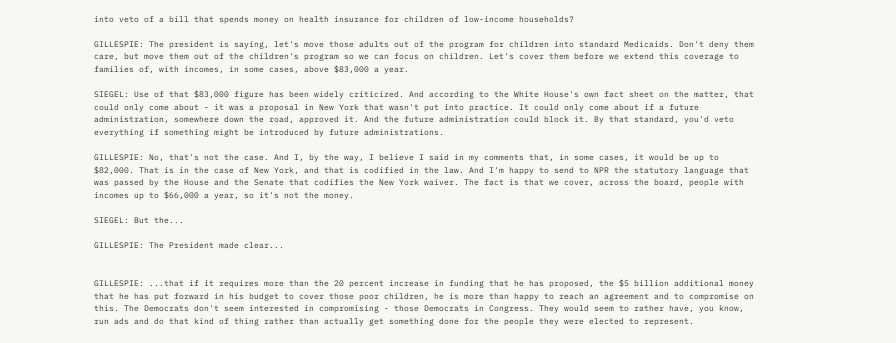into veto of a bill that spends money on health insurance for children of low-income households?

GILLESPIE: The president is saying, let's move those adults out of the program for children into standard Medicaids. Don't deny them care, but move them out of the children's program so we can focus on children. Let's cover them before we extend this coverage to families of, with incomes, in some cases, above $83,000 a year.

SIEGEL: Use of that $83,000 figure has been widely criticized. And according to the White House's own fact sheet on the matter, that could only come about - it was a proposal in New York that wasn't put into practice. It could only come about if a future administration, somewhere down the road, approved it. And the future administration could block it. By that standard, you'd veto everything if something might be introduced by future administrations.

GILLESPIE: No, that's not the case. And I, by the way, I believe I said in my comments that, in some cases, it would be up to $82,000. That is in the case of New York, and that is codified in the law. And I'm happy to send to NPR the statutory language that was passed by the House and the Senate that codifies the New York waiver. The fact is that we cover, across the board, people with incomes up to $66,000 a year, so it's not the money.

SIEGEL: But the...

GILLESPIE: The President made clear...


GILLESPIE: ...that if it requires more than the 20 percent increase in funding that he has proposed, the $5 billion additional money that he has put forward in his budget to cover those poor children, he is more than happy to reach an agreement and to compromise on this. The Democrats don't seem interested in compromising - those Democrats in Congress. They would seem to rather have, you know, run ads and do that kind of thing rather than actually get something done for the people they were elected to represent.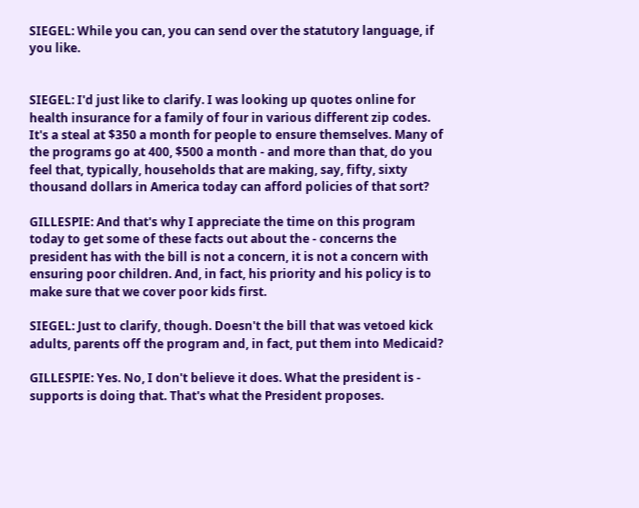SIEGEL: While you can, you can send over the statutory language, if you like.


SIEGEL: I'd just like to clarify. I was looking up quotes online for health insurance for a family of four in various different zip codes. It's a steal at $350 a month for people to ensure themselves. Many of the programs go at 400, $500 a month - and more than that, do you feel that, typically, households that are making, say, fifty, sixty thousand dollars in America today can afford policies of that sort?

GILLESPIE: And that's why I appreciate the time on this program today to get some of these facts out about the - concerns the president has with the bill is not a concern, it is not a concern with ensuring poor children. And, in fact, his priority and his policy is to make sure that we cover poor kids first.

SIEGEL: Just to clarify, though. Doesn't the bill that was vetoed kick adults, parents off the program and, in fact, put them into Medicaid?

GILLESPIE: Yes. No, I don't believe it does. What the president is - supports is doing that. That's what the President proposes.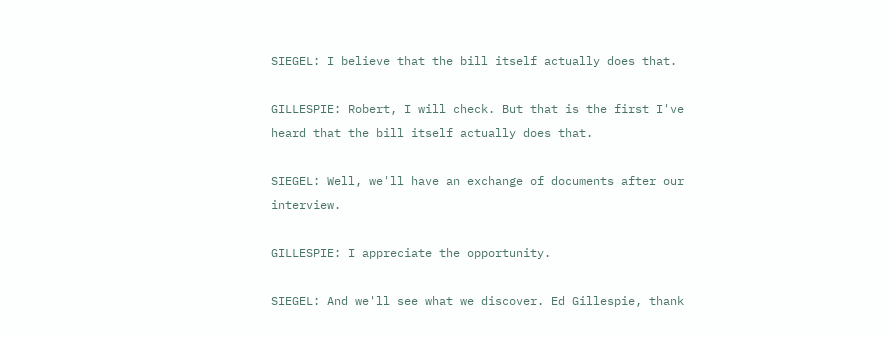SIEGEL: I believe that the bill itself actually does that.

GILLESPIE: Robert, I will check. But that is the first I've heard that the bill itself actually does that.

SIEGEL: Well, we'll have an exchange of documents after our interview.

GILLESPIE: I appreciate the opportunity.

SIEGEL: And we'll see what we discover. Ed Gillespie, thank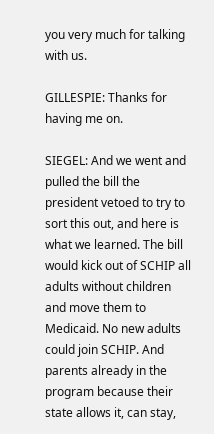you very much for talking with us.

GILLESPIE: Thanks for having me on.

SIEGEL: And we went and pulled the bill the president vetoed to try to sort this out, and here is what we learned. The bill would kick out of SCHIP all adults without children and move them to Medicaid. No new adults could join SCHIP. And parents already in the program because their state allows it, can stay,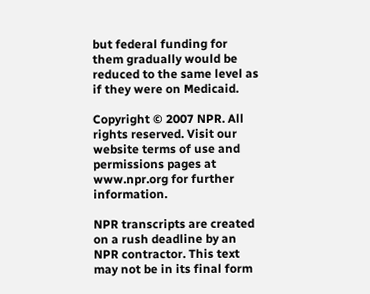but federal funding for them gradually would be reduced to the same level as if they were on Medicaid.

Copyright © 2007 NPR. All rights reserved. Visit our website terms of use and permissions pages at www.npr.org for further information.

NPR transcripts are created on a rush deadline by an NPR contractor. This text may not be in its final form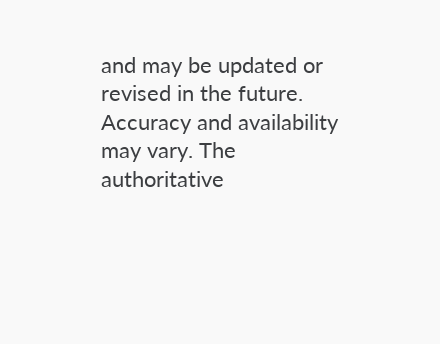and may be updated or revised in the future. Accuracy and availability may vary. The authoritative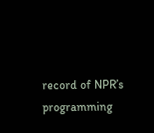record of NPR’s programming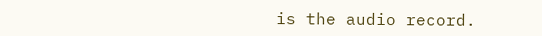is the audio record.